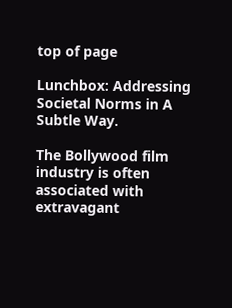top of page

Lunchbox: Addressing Societal Norms in A Subtle Way.

The Bollywood film industry is often associated with extravagant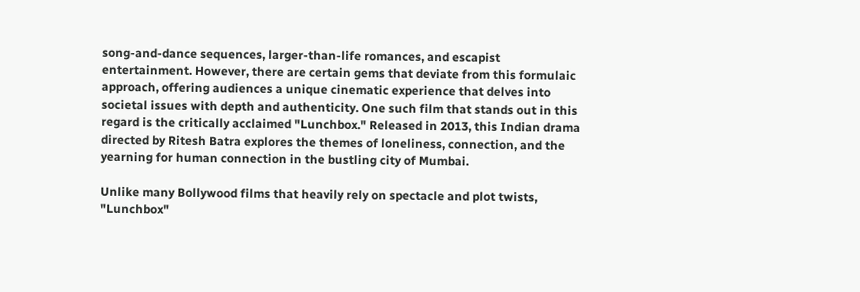song-and-dance sequences, larger-than-life romances, and escapist entertainment. However, there are certain gems that deviate from this formulaic approach, offering audiences a unique cinematic experience that delves into societal issues with depth and authenticity. One such film that stands out in this regard is the critically acclaimed "Lunchbox." Released in 2013, this Indian drama directed by Ritesh Batra explores the themes of loneliness, connection, and the yearning for human connection in the bustling city of Mumbai.

Unlike many Bollywood films that heavily rely on spectacle and plot twists, "Lunchbox"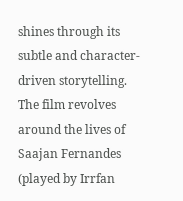shines through its subtle and character-driven storytelling. The film revolves around the lives of Saajan Fernandes (played by Irrfan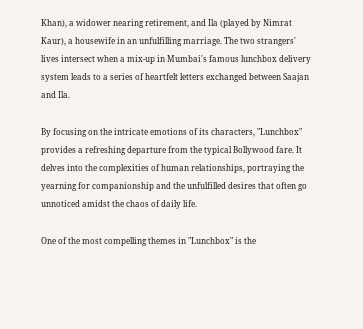Khan), a widower nearing retirement, and Ila (played by Nimrat Kaur), a housewife in an unfulfilling marriage. The two strangers' lives intersect when a mix-up in Mumbai's famous lunchbox delivery system leads to a series of heartfelt letters exchanged between Saajan and Ila.

By focusing on the intricate emotions of its characters, "Lunchbox" provides a refreshing departure from the typical Bollywood fare. It delves into the complexities of human relationships, portraying the yearning for companionship and the unfulfilled desires that often go unnoticed amidst the chaos of daily life.

One of the most compelling themes in "Lunchbox" is the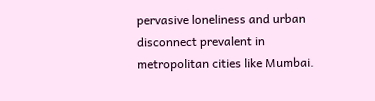pervasive loneliness and urban disconnect prevalent in metropolitan cities like Mumbai.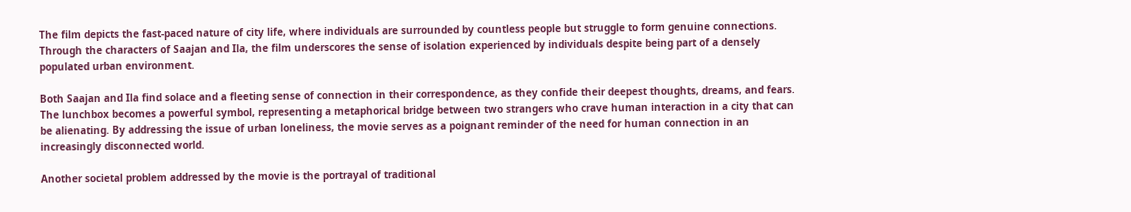The film depicts the fast-paced nature of city life, where individuals are surrounded by countless people but struggle to form genuine connections. Through the characters of Saajan and Ila, the film underscores the sense of isolation experienced by individuals despite being part of a densely populated urban environment.

Both Saajan and Ila find solace and a fleeting sense of connection in their correspondence, as they confide their deepest thoughts, dreams, and fears. The lunchbox becomes a powerful symbol, representing a metaphorical bridge between two strangers who crave human interaction in a city that can be alienating. By addressing the issue of urban loneliness, the movie serves as a poignant reminder of the need for human connection in an increasingly disconnected world.

Another societal problem addressed by the movie is the portrayal of traditional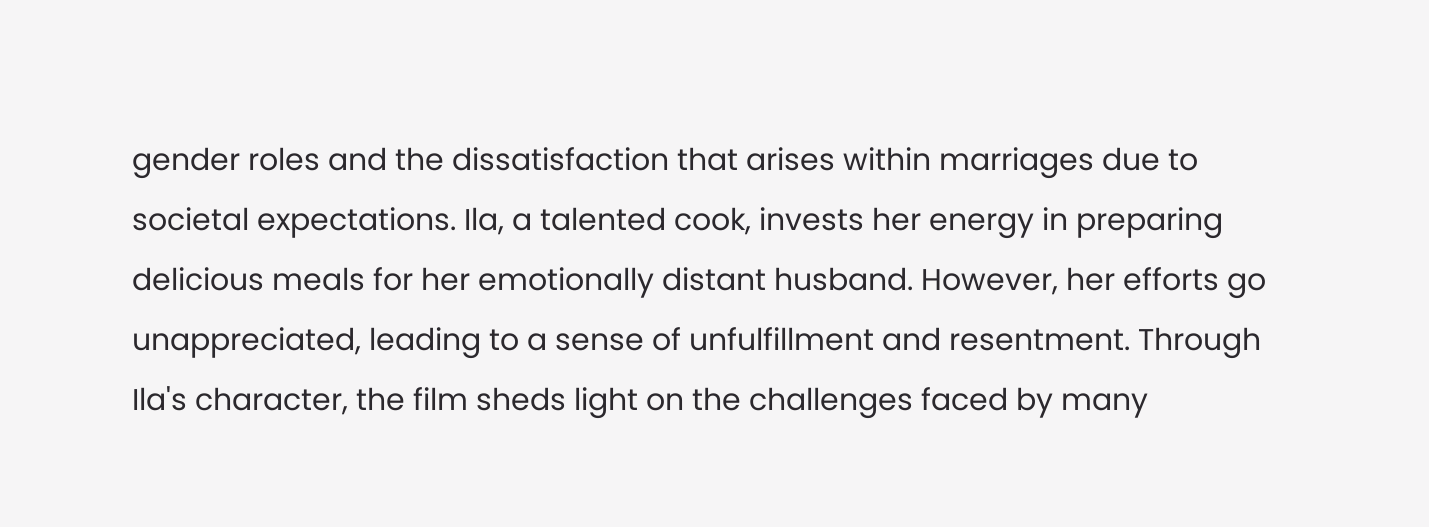gender roles and the dissatisfaction that arises within marriages due to societal expectations. Ila, a talented cook, invests her energy in preparing delicious meals for her emotionally distant husband. However, her efforts go unappreciated, leading to a sense of unfulfillment and resentment. Through Ila's character, the film sheds light on the challenges faced by many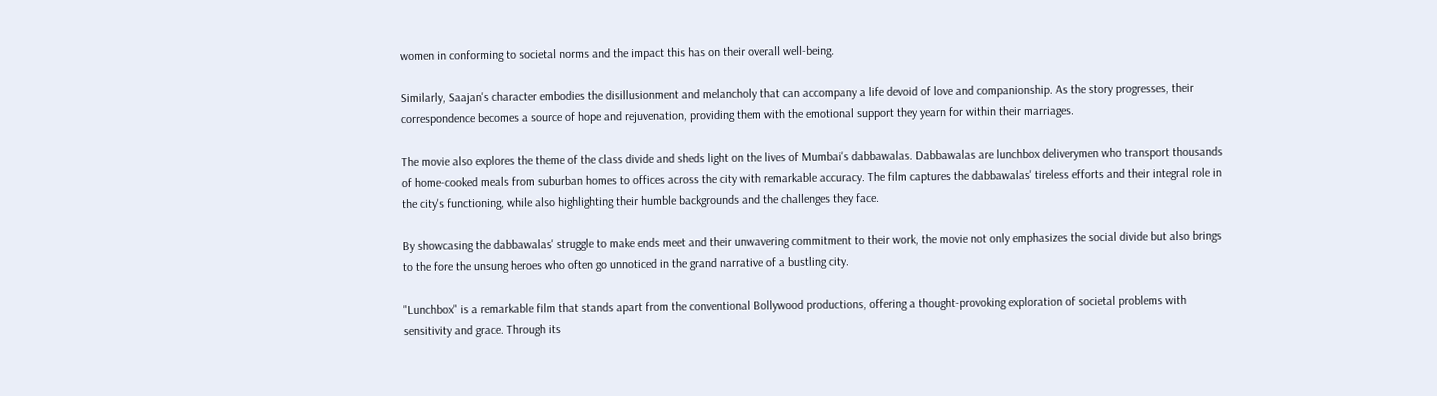women in conforming to societal norms and the impact this has on their overall well-being.

Similarly, Saajan's character embodies the disillusionment and melancholy that can accompany a life devoid of love and companionship. As the story progresses, their correspondence becomes a source of hope and rejuvenation, providing them with the emotional support they yearn for within their marriages.

The movie also explores the theme of the class divide and sheds light on the lives of Mumbai's dabbawalas. Dabbawalas are lunchbox deliverymen who transport thousands of home-cooked meals from suburban homes to offices across the city with remarkable accuracy. The film captures the dabbawalas' tireless efforts and their integral role in the city's functioning, while also highlighting their humble backgrounds and the challenges they face.

By showcasing the dabbawalas' struggle to make ends meet and their unwavering commitment to their work, the movie not only emphasizes the social divide but also brings to the fore the unsung heroes who often go unnoticed in the grand narrative of a bustling city.

"Lunchbox" is a remarkable film that stands apart from the conventional Bollywood productions, offering a thought-provoking exploration of societal problems with sensitivity and grace. Through its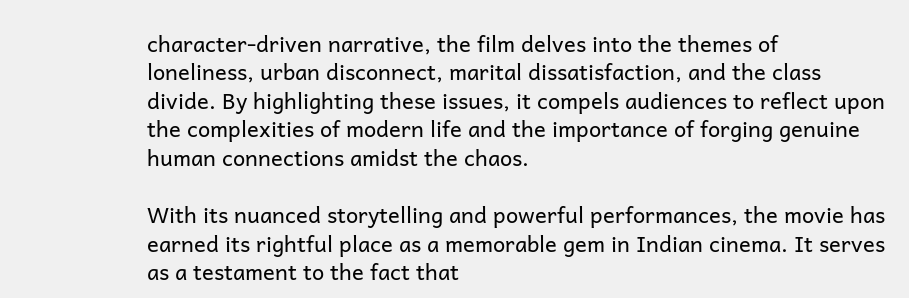character-driven narrative, the film delves into the themes of loneliness, urban disconnect, marital dissatisfaction, and the class divide. By highlighting these issues, it compels audiences to reflect upon the complexities of modern life and the importance of forging genuine human connections amidst the chaos.

With its nuanced storytelling and powerful performances, the movie has earned its rightful place as a memorable gem in Indian cinema. It serves as a testament to the fact that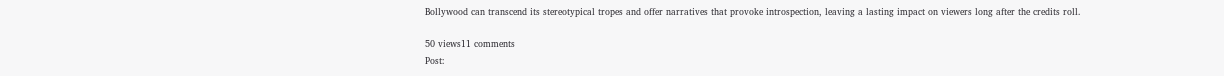Bollywood can transcend its stereotypical tropes and offer narratives that provoke introspection, leaving a lasting impact on viewers long after the credits roll.

50 views11 comments
Post: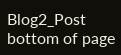Blog2_Post
bottom of page